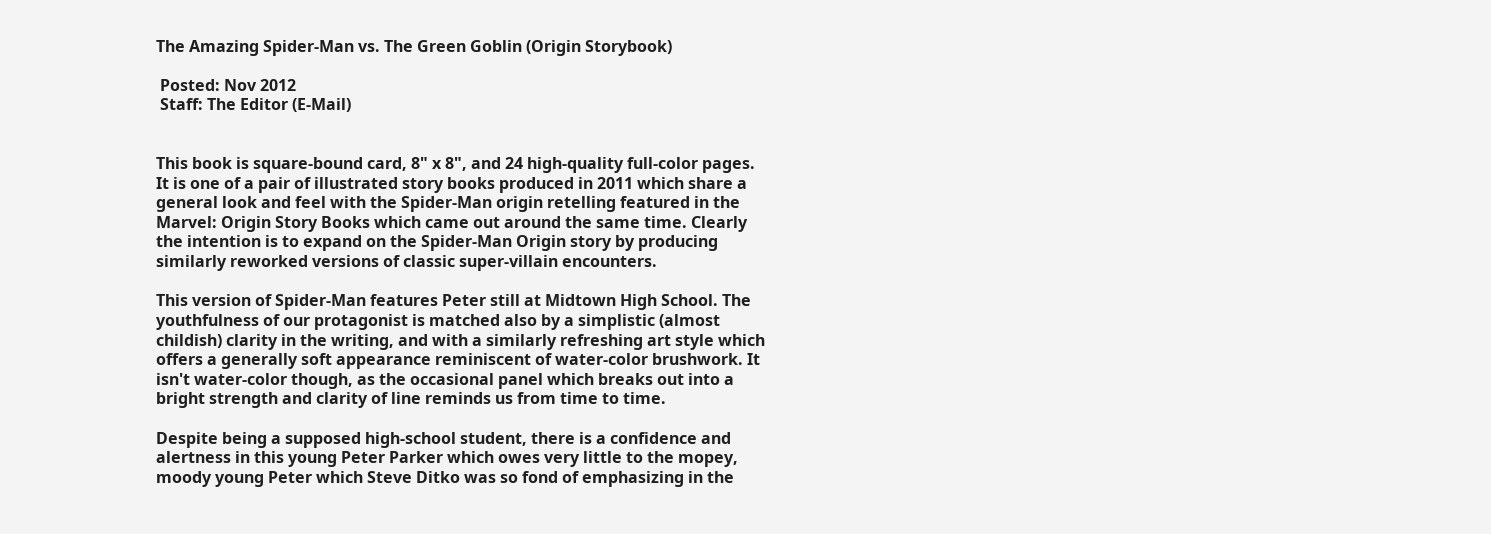The Amazing Spider-Man vs. The Green Goblin (Origin Storybook)

 Posted: Nov 2012
 Staff: The Editor (E-Mail)


This book is square-bound card, 8" x 8", and 24 high-quality full-color pages. It is one of a pair of illustrated story books produced in 2011 which share a general look and feel with the Spider-Man origin retelling featured in the Marvel: Origin Story Books which came out around the same time. Clearly the intention is to expand on the Spider-Man Origin story by producing similarly reworked versions of classic super-villain encounters.

This version of Spider-Man features Peter still at Midtown High School. The youthfulness of our protagonist is matched also by a simplistic (almost childish) clarity in the writing, and with a similarly refreshing art style which offers a generally soft appearance reminiscent of water-color brushwork. It isn't water-color though, as the occasional panel which breaks out into a bright strength and clarity of line reminds us from time to time.

Despite being a supposed high-school student, there is a confidence and alertness in this young Peter Parker which owes very little to the mopey, moody young Peter which Steve Ditko was so fond of emphasizing in the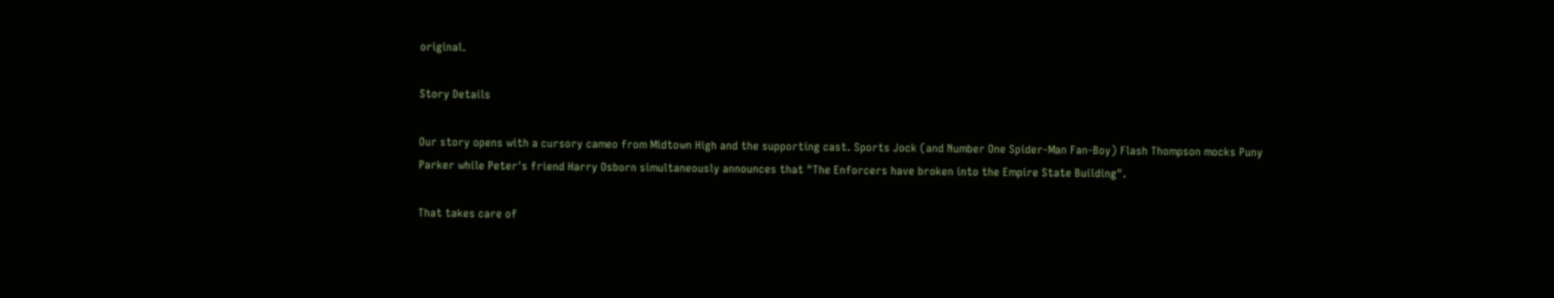original.

Story Details

Our story opens with a cursory cameo from Midtown High and the supporting cast. Sports Jock (and Number One Spider-Man Fan-Boy) Flash Thompson mocks Puny Parker while Peter's friend Harry Osborn simultaneously announces that "The Enforcers have broken into the Empire State Building".

That takes care of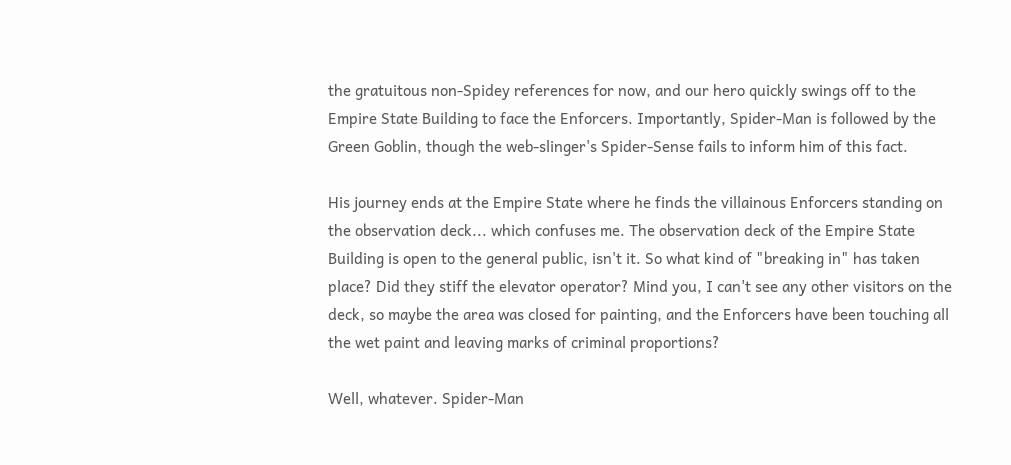the gratuitous non-Spidey references for now, and our hero quickly swings off to the Empire State Building to face the Enforcers. Importantly, Spider-Man is followed by the Green Goblin, though the web-slinger's Spider-Sense fails to inform him of this fact.

His journey ends at the Empire State where he finds the villainous Enforcers standing on the observation deck... which confuses me. The observation deck of the Empire State Building is open to the general public, isn't it. So what kind of "breaking in" has taken place? Did they stiff the elevator operator? Mind you, I can't see any other visitors on the deck, so maybe the area was closed for painting, and the Enforcers have been touching all the wet paint and leaving marks of criminal proportions?

Well, whatever. Spider-Man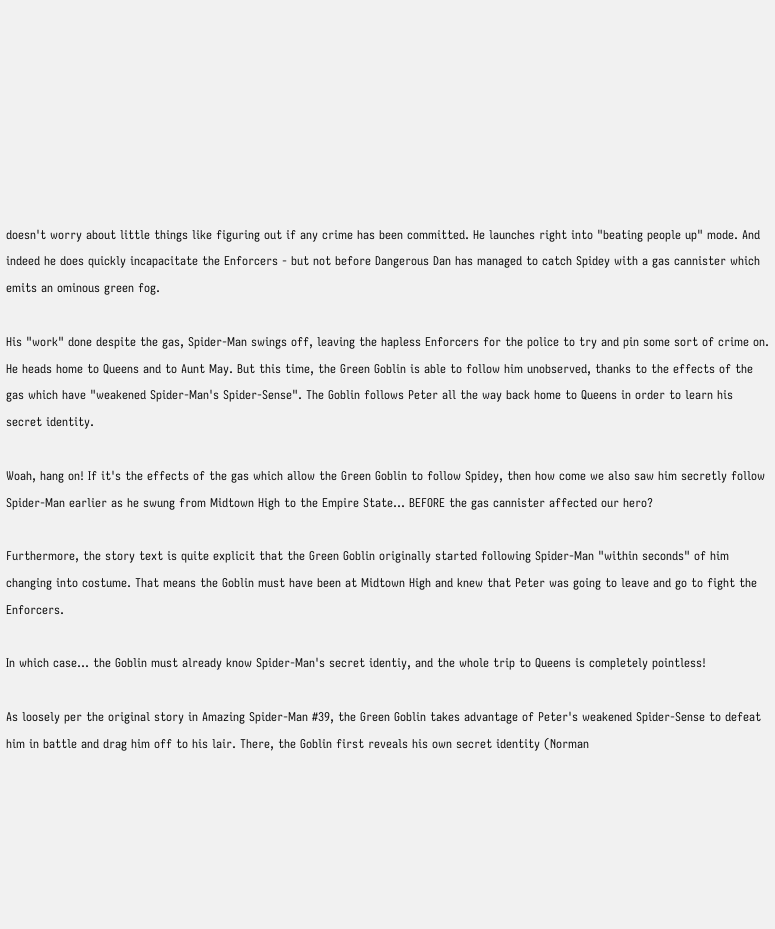doesn't worry about little things like figuring out if any crime has been committed. He launches right into "beating people up" mode. And indeed he does quickly incapacitate the Enforcers - but not before Dangerous Dan has managed to catch Spidey with a gas cannister which emits an ominous green fog.

His "work" done despite the gas, Spider-Man swings off, leaving the hapless Enforcers for the police to try and pin some sort of crime on. He heads home to Queens and to Aunt May. But this time, the Green Goblin is able to follow him unobserved, thanks to the effects of the gas which have "weakened Spider-Man's Spider-Sense". The Goblin follows Peter all the way back home to Queens in order to learn his secret identity.

Woah, hang on! If it's the effects of the gas which allow the Green Goblin to follow Spidey, then how come we also saw him secretly follow Spider-Man earlier as he swung from Midtown High to the Empire State... BEFORE the gas cannister affected our hero?

Furthermore, the story text is quite explicit that the Green Goblin originally started following Spider-Man "within seconds" of him changing into costume. That means the Goblin must have been at Midtown High and knew that Peter was going to leave and go to fight the Enforcers.

In which case... the Goblin must already know Spider-Man's secret identiy, and the whole trip to Queens is completely pointless!

As loosely per the original story in Amazing Spider-Man #39, the Green Goblin takes advantage of Peter's weakened Spider-Sense to defeat him in battle and drag him off to his lair. There, the Goblin first reveals his own secret identity (Norman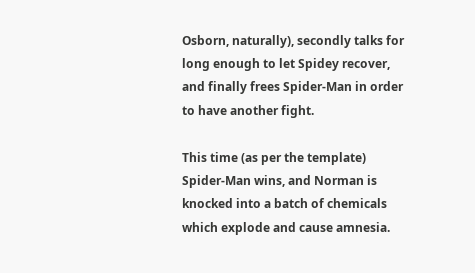Osborn, naturally), secondly talks for long enough to let Spidey recover, and finally frees Spider-Man in order to have another fight.

This time (as per the template) Spider-Man wins, and Norman is knocked into a batch of chemicals which explode and cause amnesia.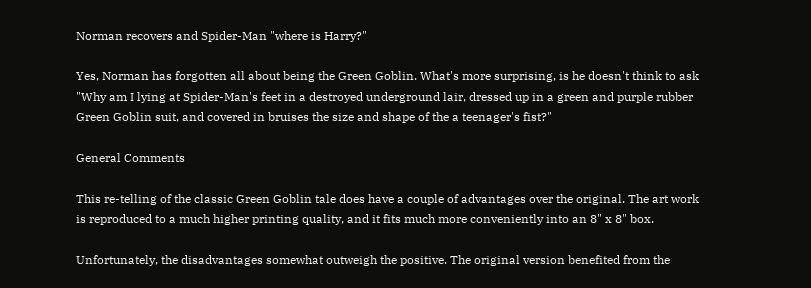Norman recovers and Spider-Man "where is Harry?"

Yes, Norman has forgotten all about being the Green Goblin. What's more surprising, is he doesn't think to ask "Why am I lying at Spider-Man's feet in a destroyed underground lair, dressed up in a green and purple rubber Green Goblin suit, and covered in bruises the size and shape of the a teenager's fist?"

General Comments

This re-telling of the classic Green Goblin tale does have a couple of advantages over the original. The art work is reproduced to a much higher printing quality, and it fits much more conveniently into an 8" x 8" box.

Unfortunately, the disadvantages somewhat outweigh the positive. The original version benefited from the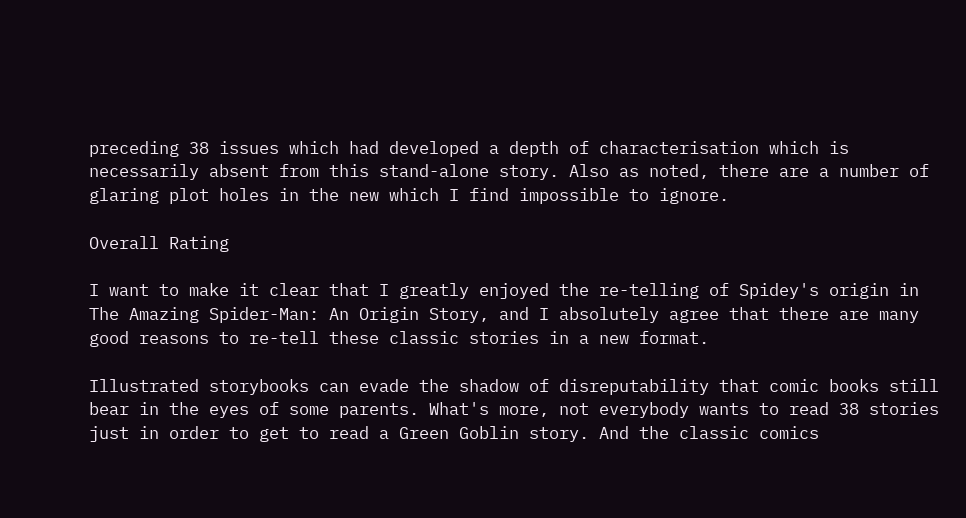preceding 38 issues which had developed a depth of characterisation which is necessarily absent from this stand-alone story. Also as noted, there are a number of glaring plot holes in the new which I find impossible to ignore.

Overall Rating

I want to make it clear that I greatly enjoyed the re-telling of Spidey's origin in The Amazing Spider-Man: An Origin Story, and I absolutely agree that there are many good reasons to re-tell these classic stories in a new format.

Illustrated storybooks can evade the shadow of disreputability that comic books still bear in the eyes of some parents. What's more, not everybody wants to read 38 stories just in order to get to read a Green Goblin story. And the classic comics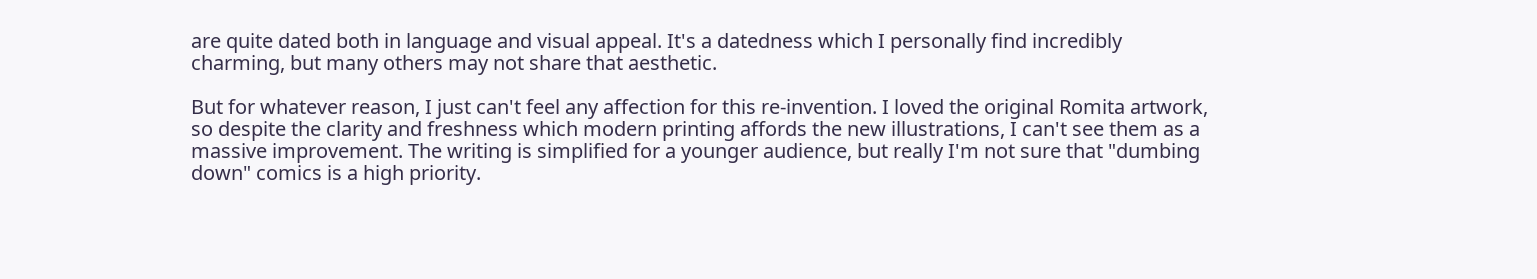are quite dated both in language and visual appeal. It's a datedness which I personally find incredibly charming, but many others may not share that aesthetic.

But for whatever reason, I just can't feel any affection for this re-invention. I loved the original Romita artwork, so despite the clarity and freshness which modern printing affords the new illustrations, I can't see them as a massive improvement. The writing is simplified for a younger audience, but really I'm not sure that "dumbing down" comics is a high priority.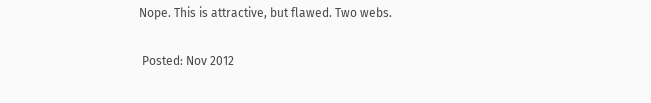Nope. This is attractive, but flawed. Two webs.

 Posted: Nov 2012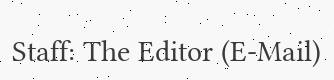Staff: The Editor (E-Mail)